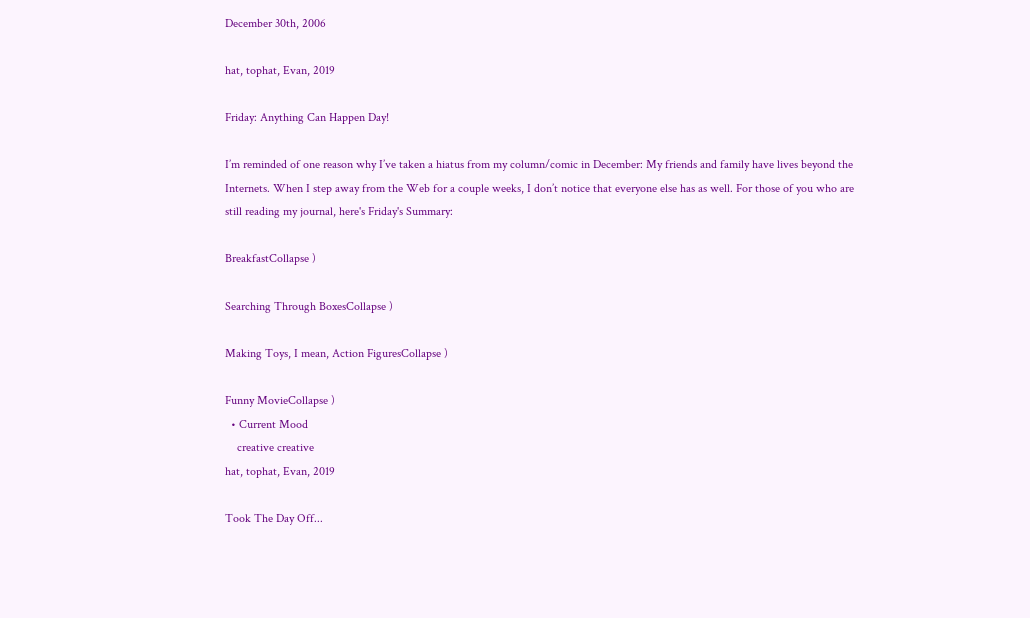December 30th, 2006

hat, tophat, Evan, 2019

Friday: Anything Can Happen Day!

I’m reminded of one reason why I’ve taken a hiatus from my column/comic in December: My friends and family have lives beyond the Internets. When I step away from the Web for a couple weeks, I don’t notice that everyone else has as well. For those of you who are still reading my journal, here's Friday's Summary:

BreakfastCollapse )

Searching Through BoxesCollapse )

Making Toys, I mean, Action FiguresCollapse )

Funny MovieCollapse )
  • Current Mood
    creative creative
hat, tophat, Evan, 2019

Took The Day Off...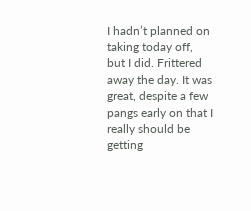I hadn’t planned on taking today off, but I did. Frittered away the day. It was great, despite a few pangs early on that I really should be getting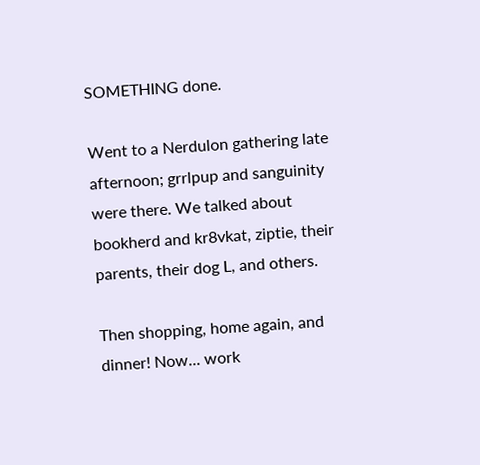SOMETHING done.

Went to a Nerdulon gathering late afternoon; grrlpup and sanguinity were there. We talked about bookherd and kr8vkat, ziptie, their parents, their dog L, and others.

Then shopping, home again, and dinner! Now... work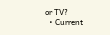or TV?
  • Current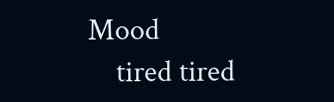Mood
    tired tired